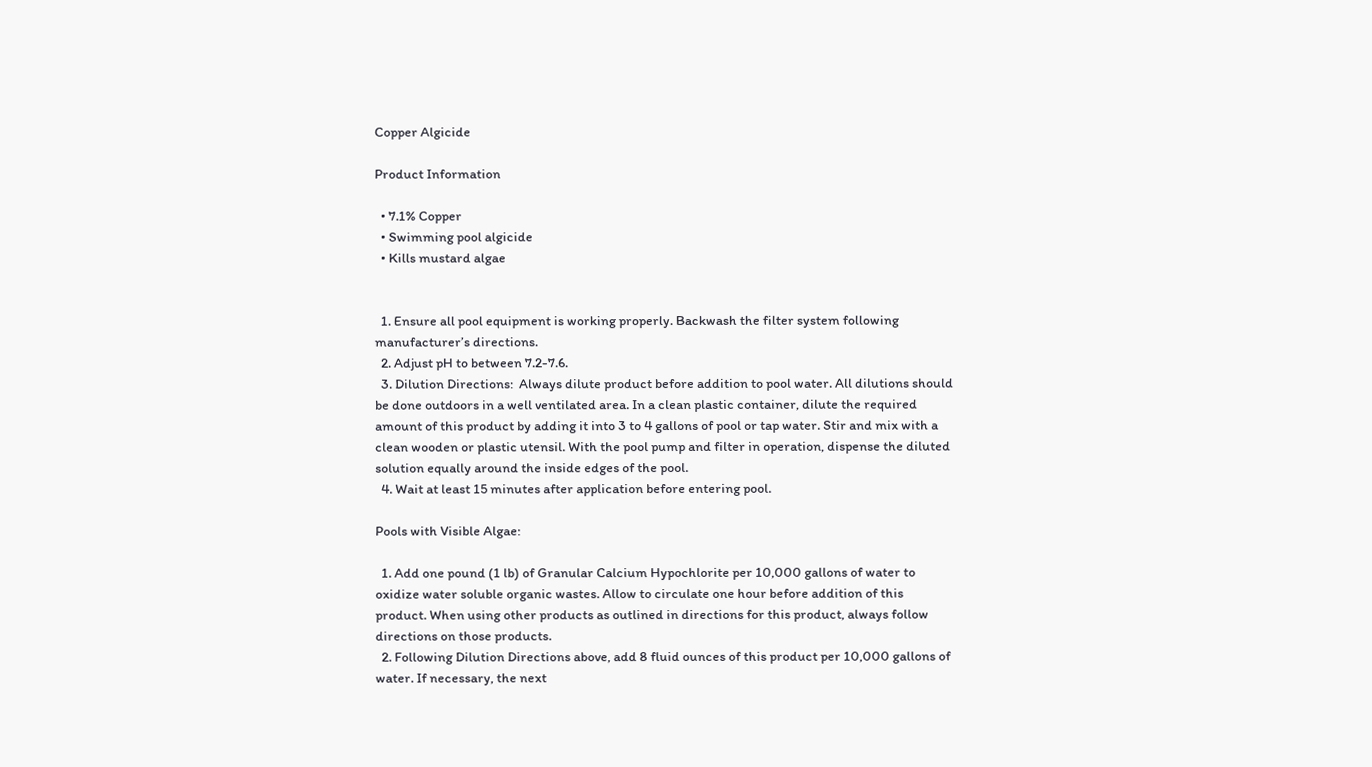Copper Algicide

Product Information

  • 7.1% Copper
  • Swimming pool algicide
  • Kills mustard algae


  1. Ensure all pool equipment is working properly. Backwash the filter system following manufacturer’s directions.
  2. Adjust pH to between 7.2-7.6.
  3. Dilution Directions:  Always dilute product before addition to pool water. All dilutions should be done outdoors in a well ventilated area. In a clean plastic container, dilute the required amount of this product by adding it into 3 to 4 gallons of pool or tap water. Stir and mix with a clean wooden or plastic utensil. With the pool pump and filter in operation, dispense the diluted solution equally around the inside edges of the pool.
  4. Wait at least 15 minutes after application before entering pool.

Pools with Visible Algae:

  1. Add one pound (1 lb) of Granular Calcium Hypochlorite per 10,000 gallons of water to oxidize water soluble organic wastes. Allow to circulate one hour before addition of this product. When using other products as outlined in directions for this product, always follow directions on those products.
  2. Following Dilution Directions above, add 8 fluid ounces of this product per 10,000 gallons of water. If necessary, the next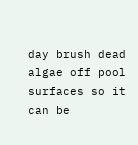day brush dead algae off pool surfaces so it can be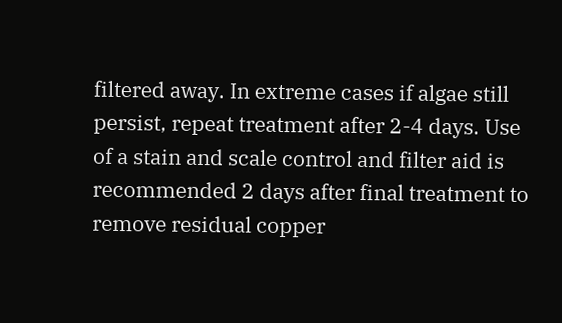filtered away. In extreme cases if algae still persist, repeat treatment after 2-4 days. Use of a stain and scale control and filter aid is recommended 2 days after final treatment to remove residual copper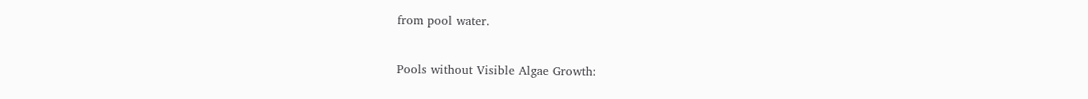from pool water.

Pools without Visible Algae Growth: